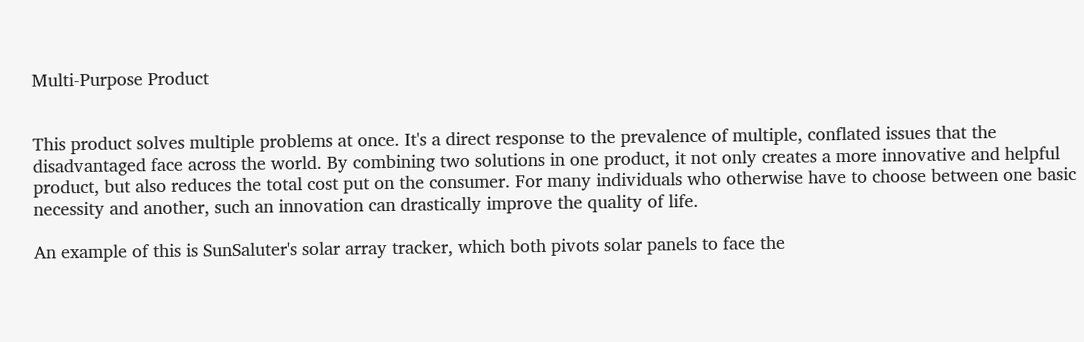Multi-Purpose Product


This product solves multiple problems at once. It's a direct response to the prevalence of multiple, conflated issues that the disadvantaged face across the world. By combining two solutions in one product, it not only creates a more innovative and helpful product, but also reduces the total cost put on the consumer. For many individuals who otherwise have to choose between one basic necessity and another, such an innovation can drastically improve the quality of life.

An example of this is SunSaluter's solar array tracker, which both pivots solar panels to face the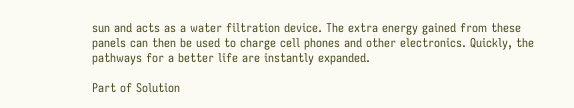sun and acts as a water filtration device. The extra energy gained from these panels can then be used to charge cell phones and other electronics. Quickly, the pathways for a better life are instantly expanded.

Part of Solution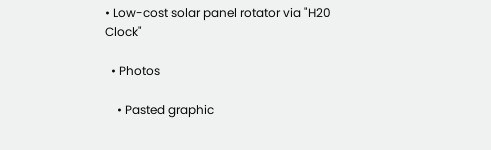• Low-cost solar panel rotator via "H20 Clock"

  • Photos

    • Pasted graphic